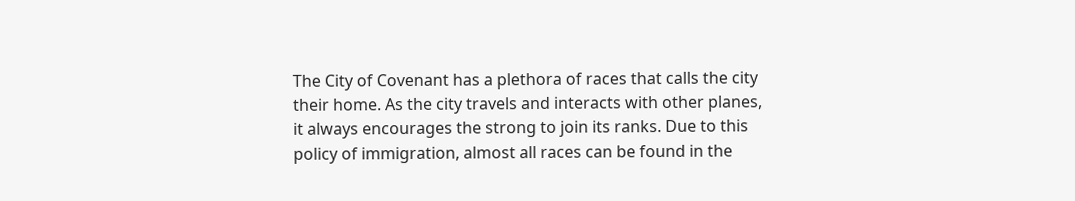The City of Covenant has a plethora of races that calls the city their home. As the city travels and interacts with other planes, it always encourages the strong to join its ranks. Due to this policy of immigration, almost all races can be found in the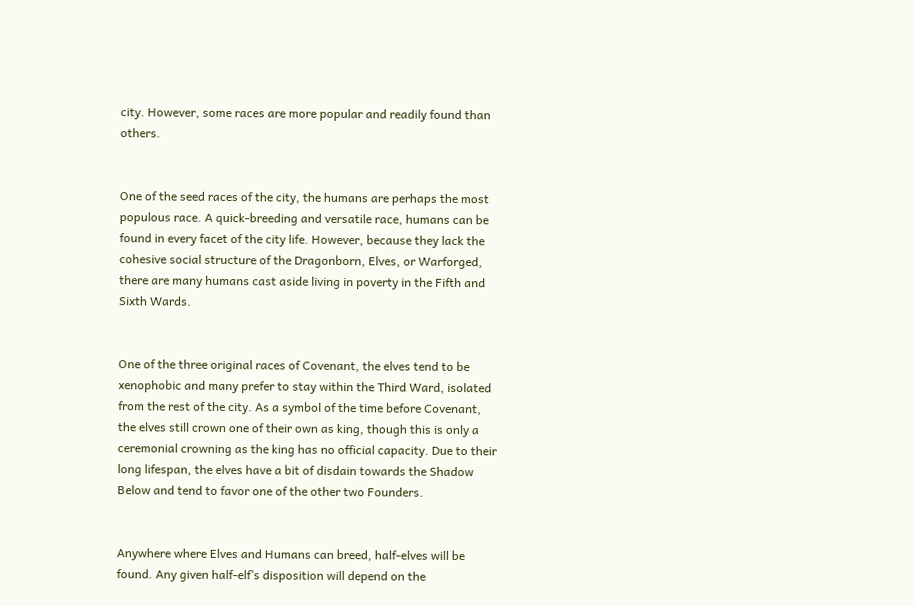city. However, some races are more popular and readily found than others.


One of the seed races of the city, the humans are perhaps the most populous race. A quick-breeding and versatile race, humans can be found in every facet of the city life. However, because they lack the cohesive social structure of the Dragonborn, Elves, or Warforged, there are many humans cast aside living in poverty in the Fifth and Sixth Wards.


One of the three original races of Covenant, the elves tend to be xenophobic and many prefer to stay within the Third Ward, isolated from the rest of the city. As a symbol of the time before Covenant, the elves still crown one of their own as king, though this is only a ceremonial crowning as the king has no official capacity. Due to their long lifespan, the elves have a bit of disdain towards the Shadow Below and tend to favor one of the other two Founders.


Anywhere where Elves and Humans can breed, half-elves will be found. Any given half-elf’s disposition will depend on the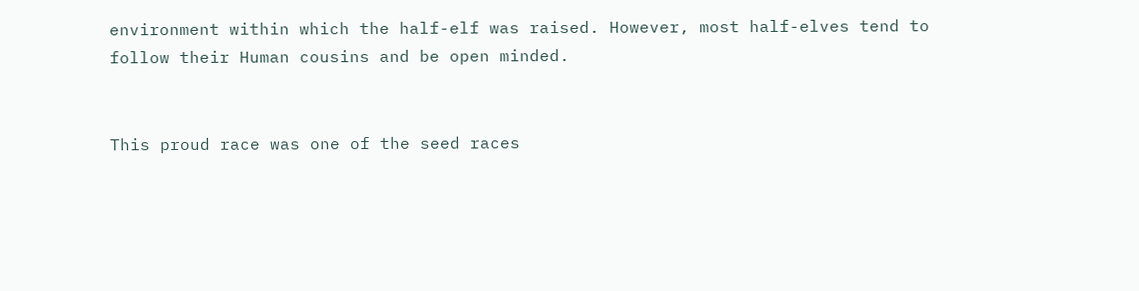environment within which the half-elf was raised. However, most half-elves tend to follow their Human cousins and be open minded.


This proud race was one of the seed races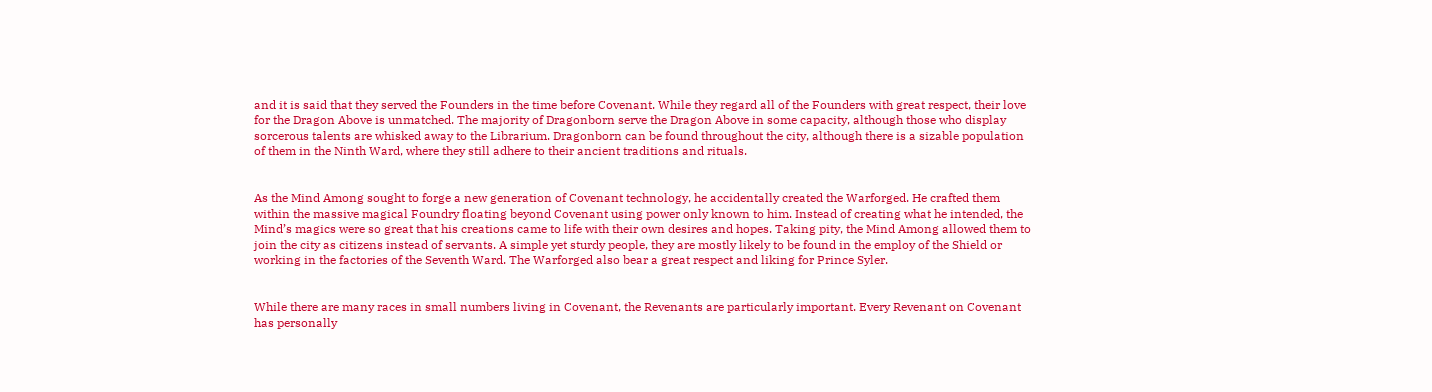and it is said that they served the Founders in the time before Covenant. While they regard all of the Founders with great respect, their love for the Dragon Above is unmatched. The majority of Dragonborn serve the Dragon Above in some capacity, although those who display sorcerous talents are whisked away to the Librarium. Dragonborn can be found throughout the city, although there is a sizable population of them in the Ninth Ward, where they still adhere to their ancient traditions and rituals.


As the Mind Among sought to forge a new generation of Covenant technology, he accidentally created the Warforged. He crafted them within the massive magical Foundry floating beyond Covenant using power only known to him. Instead of creating what he intended, the Mind’s magics were so great that his creations came to life with their own desires and hopes. Taking pity, the Mind Among allowed them to join the city as citizens instead of servants. A simple yet sturdy people, they are mostly likely to be found in the employ of the Shield or working in the factories of the Seventh Ward. The Warforged also bear a great respect and liking for Prince Syler.


While there are many races in small numbers living in Covenant, the Revenants are particularly important. Every Revenant on Covenant has personally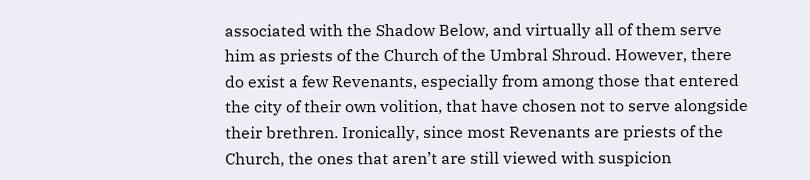associated with the Shadow Below, and virtually all of them serve him as priests of the Church of the Umbral Shroud. However, there do exist a few Revenants, especially from among those that entered the city of their own volition, that have chosen not to serve alongside their brethren. Ironically, since most Revenants are priests of the Church, the ones that aren’t are still viewed with suspicion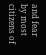and fear by most citizens of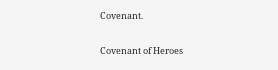Covenant.


Covenant of Heroes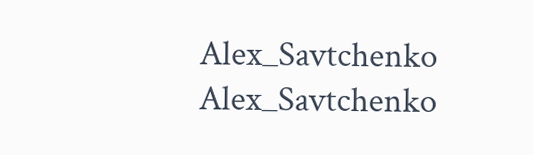Alex_Savtchenko Alex_Savtchenko